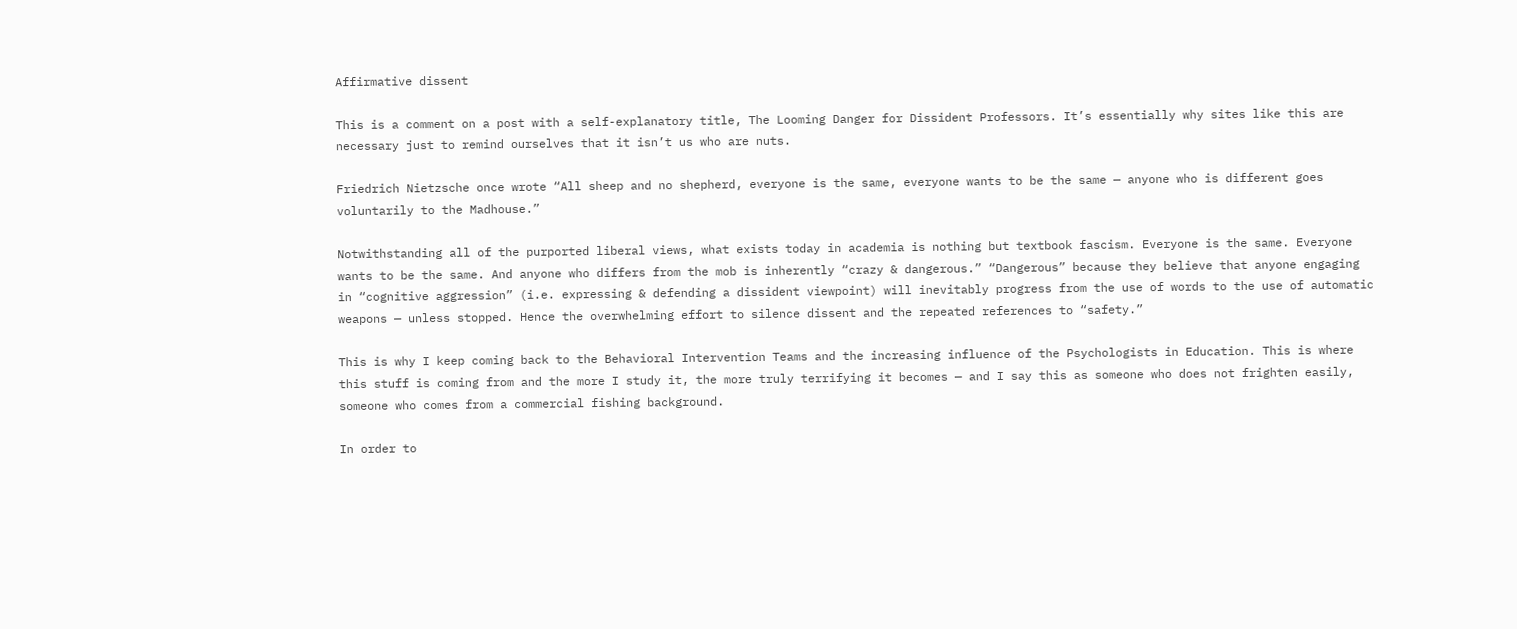Affirmative dissent

This is a comment on a post with a self-explanatory title, The Looming Danger for Dissident Professors. It’s essentially why sites like this are necessary just to remind ourselves that it isn’t us who are nuts.

Friedrich Nietzsche once wrote “All sheep and no shepherd, everyone is the same, everyone wants to be the same — anyone who is different goes voluntarily to the Madhouse.”

Notwithstanding all of the purported liberal views, what exists today in academia is nothing but textbook fascism. Everyone is the same. Everyone wants to be the same. And anyone who differs from the mob is inherently “crazy & dangerous.” “Dangerous” because they believe that anyone engaging in “cognitive aggression” (i.e. expressing & defending a dissident viewpoint) will inevitably progress from the use of words to the use of automatic weapons — unless stopped. Hence the overwhelming effort to silence dissent and the repeated references to “safety.”

This is why I keep coming back to the Behavioral Intervention Teams and the increasing influence of the Psychologists in Education. This is where this stuff is coming from and the more I study it, the more truly terrifying it becomes — and I say this as someone who does not frighten easily, someone who comes from a commercial fishing background.

In order to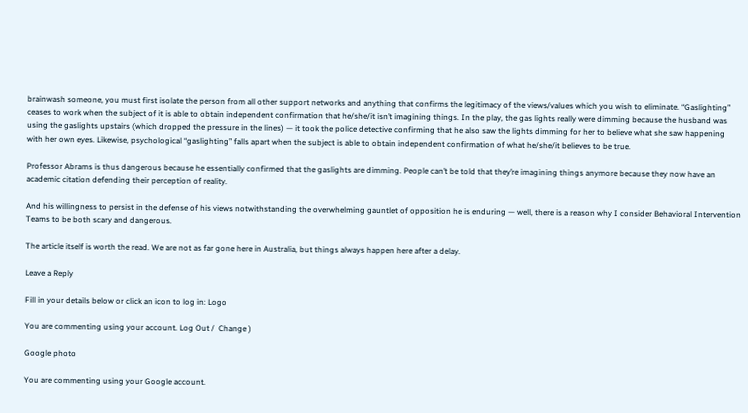brainwash someone, you must first isolate the person from all other support networks and anything that confirms the legitimacy of the views/values which you wish to eliminate. “Gaslighting” ceases to work when the subject of it is able to obtain independent confirmation that he/she/it isn’t imagining things. In the play, the gas lights really were dimming because the husband was using the gaslights upstairs (which dropped the pressure in the lines) — it took the police detective confirming that he also saw the lights dimming for her to believe what she saw happening with her own eyes. Likewise, psychological “gaslighting” falls apart when the subject is able to obtain independent confirmation of what he/she/it believes to be true.

Professor Abrams is thus dangerous because he essentially confirmed that the gaslights are dimming. People can’t be told that they’re imagining things anymore because they now have an academic citation defending their perception of reality.

And his willingness to persist in the defense of his views notwithstanding the overwhelming gauntlet of opposition he is enduring — well, there is a reason why I consider Behavioral Intervention Teams to be both scary and dangerous.

The article itself is worth the read. We are not as far gone here in Australia, but things always happen here after a delay.

Leave a Reply

Fill in your details below or click an icon to log in: Logo

You are commenting using your account. Log Out /  Change )

Google photo

You are commenting using your Google account.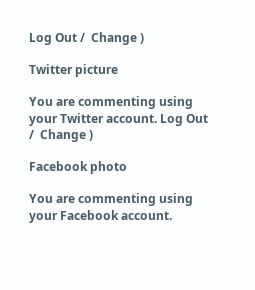Log Out /  Change )

Twitter picture

You are commenting using your Twitter account. Log Out /  Change )

Facebook photo

You are commenting using your Facebook account.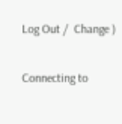Log Out /  Change )

Connecting to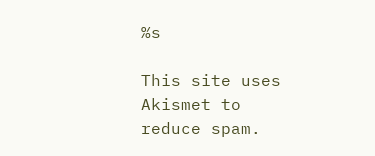%s

This site uses Akismet to reduce spam.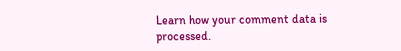Learn how your comment data is processed.